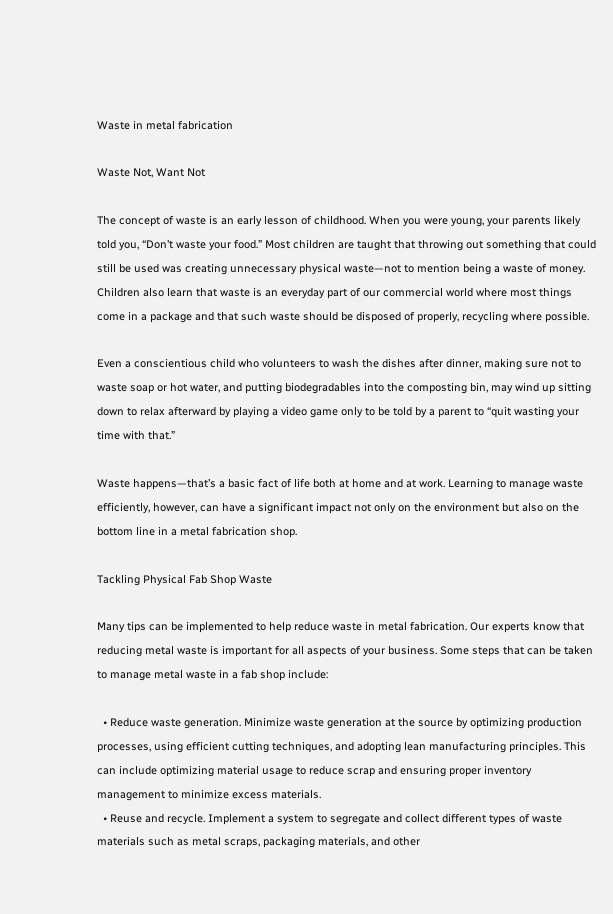Waste in metal fabrication

Waste Not, Want Not

The concept of waste is an early lesson of childhood. When you were young, your parents likely told you, “Don’t waste your food.” Most children are taught that throwing out something that could still be used was creating unnecessary physical waste—not to mention being a waste of money. Children also learn that waste is an everyday part of our commercial world where most things come in a package and that such waste should be disposed of properly, recycling where possible.

Even a conscientious child who volunteers to wash the dishes after dinner, making sure not to waste soap or hot water, and putting biodegradables into the composting bin, may wind up sitting down to relax afterward by playing a video game only to be told by a parent to “quit wasting your time with that.”

Waste happens—that’s a basic fact of life both at home and at work. Learning to manage waste efficiently, however, can have a significant impact not only on the environment but also on the bottom line in a metal fabrication shop.

Tackling Physical Fab Shop Waste

Many tips can be implemented to help reduce waste in metal fabrication. Our experts know that reducing metal waste is important for all aspects of your business. Some steps that can be taken to manage metal waste in a fab shop include:

  • Reduce waste generation. Minimize waste generation at the source by optimizing production processes, using efficient cutting techniques, and adopting lean manufacturing principles. This can include optimizing material usage to reduce scrap and ensuring proper inventory management to minimize excess materials.
  • Reuse and recycle. Implement a system to segregate and collect different types of waste materials such as metal scraps, packaging materials, and other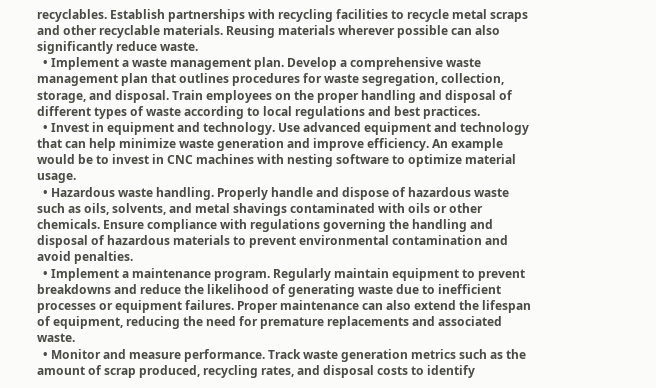recyclables. Establish partnerships with recycling facilities to recycle metal scraps and other recyclable materials. Reusing materials wherever possible can also significantly reduce waste.
  • Implement a waste management plan. Develop a comprehensive waste management plan that outlines procedures for waste segregation, collection, storage, and disposal. Train employees on the proper handling and disposal of different types of waste according to local regulations and best practices.
  • Invest in equipment and technology. Use advanced equipment and technology that can help minimize waste generation and improve efficiency. An example would be to invest in CNC machines with nesting software to optimize material usage.
  • Hazardous waste handling. Properly handle and dispose of hazardous waste such as oils, solvents, and metal shavings contaminated with oils or other chemicals. Ensure compliance with regulations governing the handling and disposal of hazardous materials to prevent environmental contamination and avoid penalties.
  • Implement a maintenance program. Regularly maintain equipment to prevent breakdowns and reduce the likelihood of generating waste due to inefficient processes or equipment failures. Proper maintenance can also extend the lifespan of equipment, reducing the need for premature replacements and associated waste.
  • Monitor and measure performance. Track waste generation metrics such as the amount of scrap produced, recycling rates, and disposal costs to identify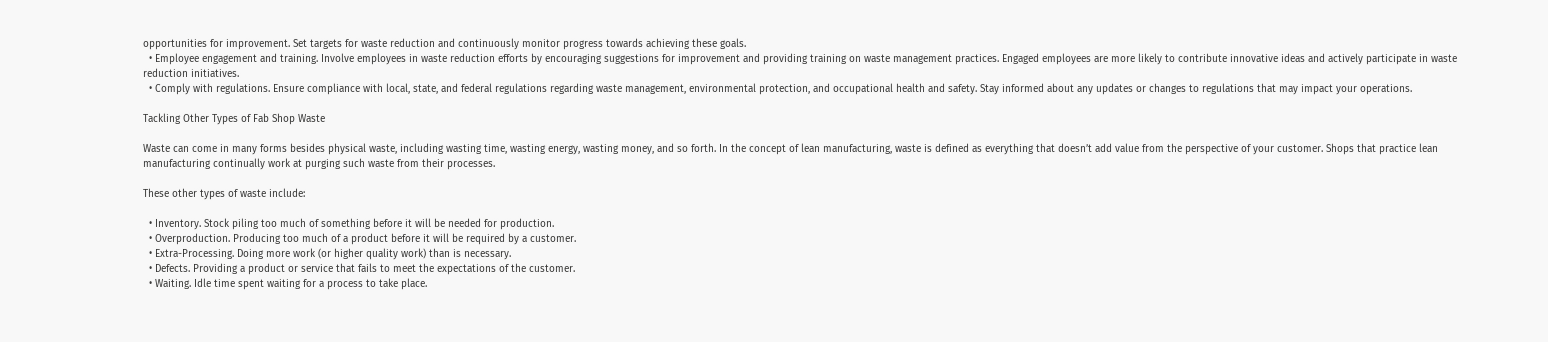opportunities for improvement. Set targets for waste reduction and continuously monitor progress towards achieving these goals.
  • Employee engagement and training. Involve employees in waste reduction efforts by encouraging suggestions for improvement and providing training on waste management practices. Engaged employees are more likely to contribute innovative ideas and actively participate in waste reduction initiatives.
  • Comply with regulations. Ensure compliance with local, state, and federal regulations regarding waste management, environmental protection, and occupational health and safety. Stay informed about any updates or changes to regulations that may impact your operations.

Tackling Other Types of Fab Shop Waste

Waste can come in many forms besides physical waste, including wasting time, wasting energy, wasting money, and so forth. In the concept of lean manufacturing, waste is defined as everything that doesn’t add value from the perspective of your customer. Shops that practice lean manufacturing continually work at purging such waste from their processes.

These other types of waste include:

  • Inventory. Stock piling too much of something before it will be needed for production.
  • Overproduction. Producing too much of a product before it will be required by a customer.
  • Extra-Processing. Doing more work (or higher quality work) than is necessary.
  • Defects. Providing a product or service that fails to meet the expectations of the customer.
  • Waiting. Idle time spent waiting for a process to take place.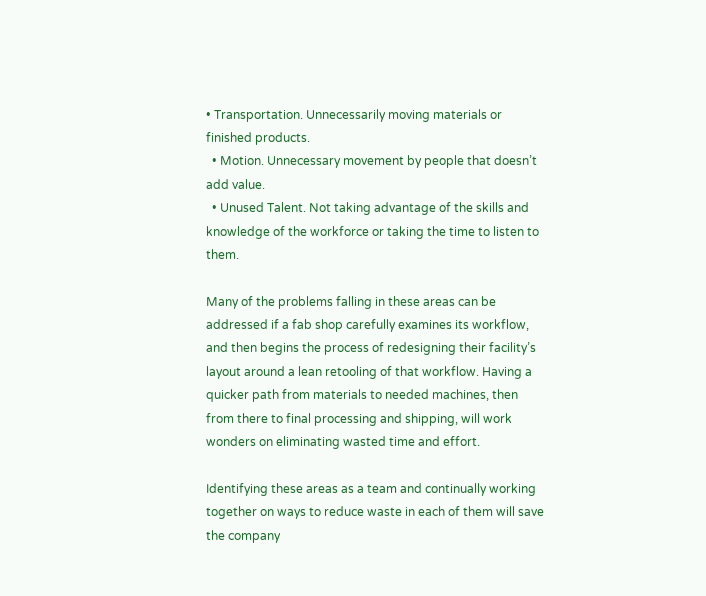• Transportation. Unnecessarily moving materials or finished products.
  • Motion. Unnecessary movement by people that doesn’t add value.
  • Unused Talent. Not taking advantage of the skills and knowledge of the workforce or taking the time to listen to them.

Many of the problems falling in these areas can be addressed if a fab shop carefully examines its workflow, and then begins the process of redesigning their facility’s layout around a lean retooling of that workflow. Having a quicker path from materials to needed machines, then from there to final processing and shipping, will work wonders on eliminating wasted time and effort.

Identifying these areas as a team and continually working together on ways to reduce waste in each of them will save the company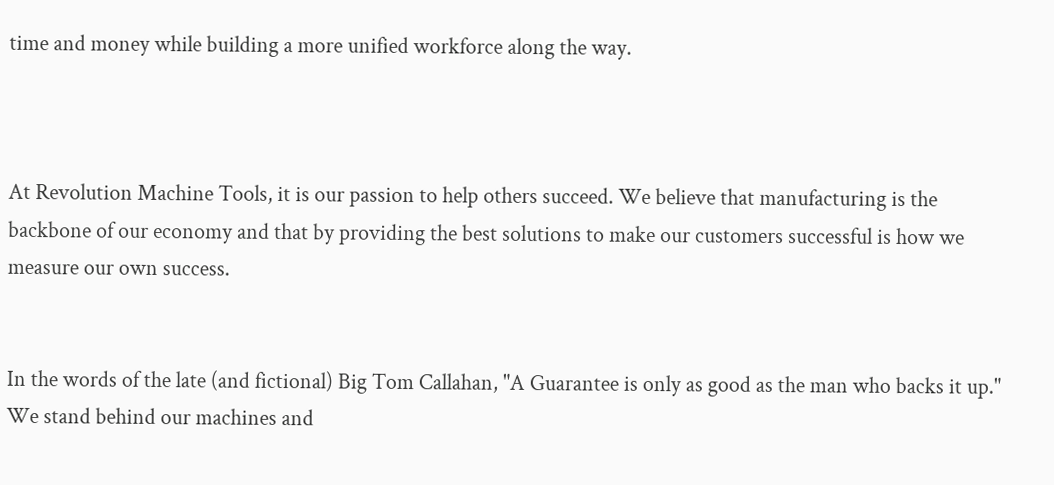time and money while building a more unified workforce along the way.



At Revolution Machine Tools, it is our passion to help others succeed. We believe that manufacturing is the backbone of our economy and that by providing the best solutions to make our customers successful is how we measure our own success.


In the words of the late (and fictional) Big Tom Callahan, "A Guarantee is only as good as the man who backs it up." We stand behind our machines and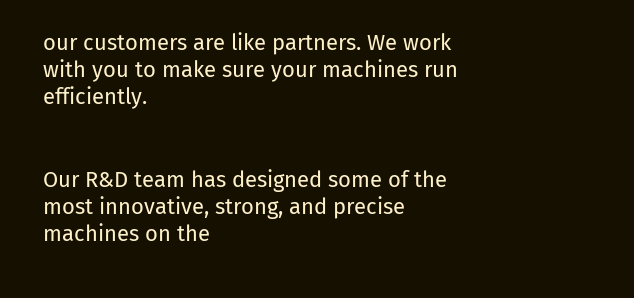our customers are like partners. We work with you to make sure your machines run efficiently.


Our R&D team has designed some of the most innovative, strong, and precise machines on the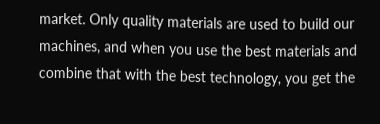market. Only quality materials are used to build our machines, and when you use the best materials and combine that with the best technology, you get the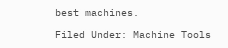best machines.

Filed Under: Machine Tools